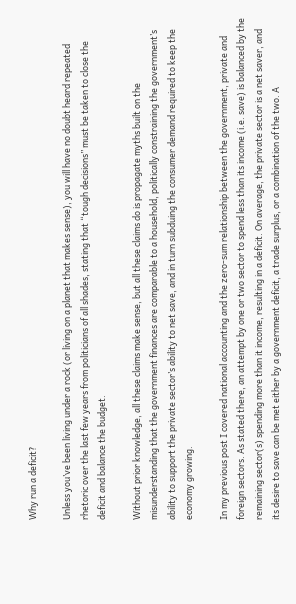Why run a deficit?

Unless you’ve been living under a rock (or living on a planet that makes sense), you will have no doubt heard repeated rhetoric over the last few years from politicians of all shades, stating that “tough decisions” must be taken to close the deficit and balance the budget.

Without prior knowledge, all these claims make sense, but all these claims do is propagate myths built on the misunderstanding that the government finances are comparable to a household, politically constraining the government’s ability to support the private sector’s ability to net save, and in turn subduing the consumer demand required to keep the economy growing.

In my previous post I covered national accounting and the zero-sum relationship between the government, private and foreign sectors. As stated there, an attempt by one or two sector to spend less than its income (i.e. save) is balanced by the remaining sector(s) spending more than it income, resulting in a deficit. On average, the private sector is a net saver, and its desire to save can be met either by a government deficit, a trade surplus, or a combination of the two. A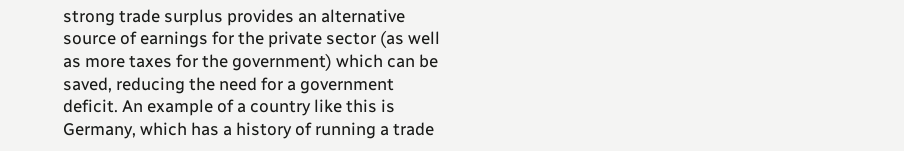strong trade surplus provides an alternative source of earnings for the private sector (as well as more taxes for the government) which can be saved, reducing the need for a government deficit. An example of a country like this is Germany, which has a history of running a trade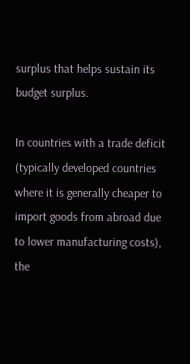surplus that helps sustain its budget surplus.

In countries with a trade deficit (typically developed countries where it is generally cheaper to import goods from abroad due to lower manufacturing costs), the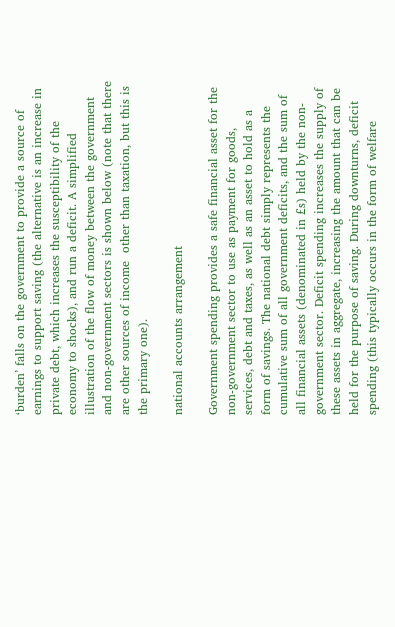‘burden’ falls on the government to provide a source of earnings to support saving (the alternative is an increase in private debt, which increases the susceptibility of the economy to shocks), and run a deficit. A simplified illustration of the flow of money between the government and non-government sectors is shown below (note that there are other sources of income  other than taxation, but this is the primary one).

national accounts arrangement

Government spending provides a safe financial asset for the non-government sector to use as payment for goods, services, debt and taxes, as well as an asset to hold as a form of savings. The national debt simply represents the cumulative sum of all government deficits, and the sum of all financial assets (denominated in £s) held by the non-government sector. Deficit spending increases the supply of these assets in aggregate, increasing the amount that can be held for the purpose of saving. During downturns, deficit spending (this typically occurs in the form of welfare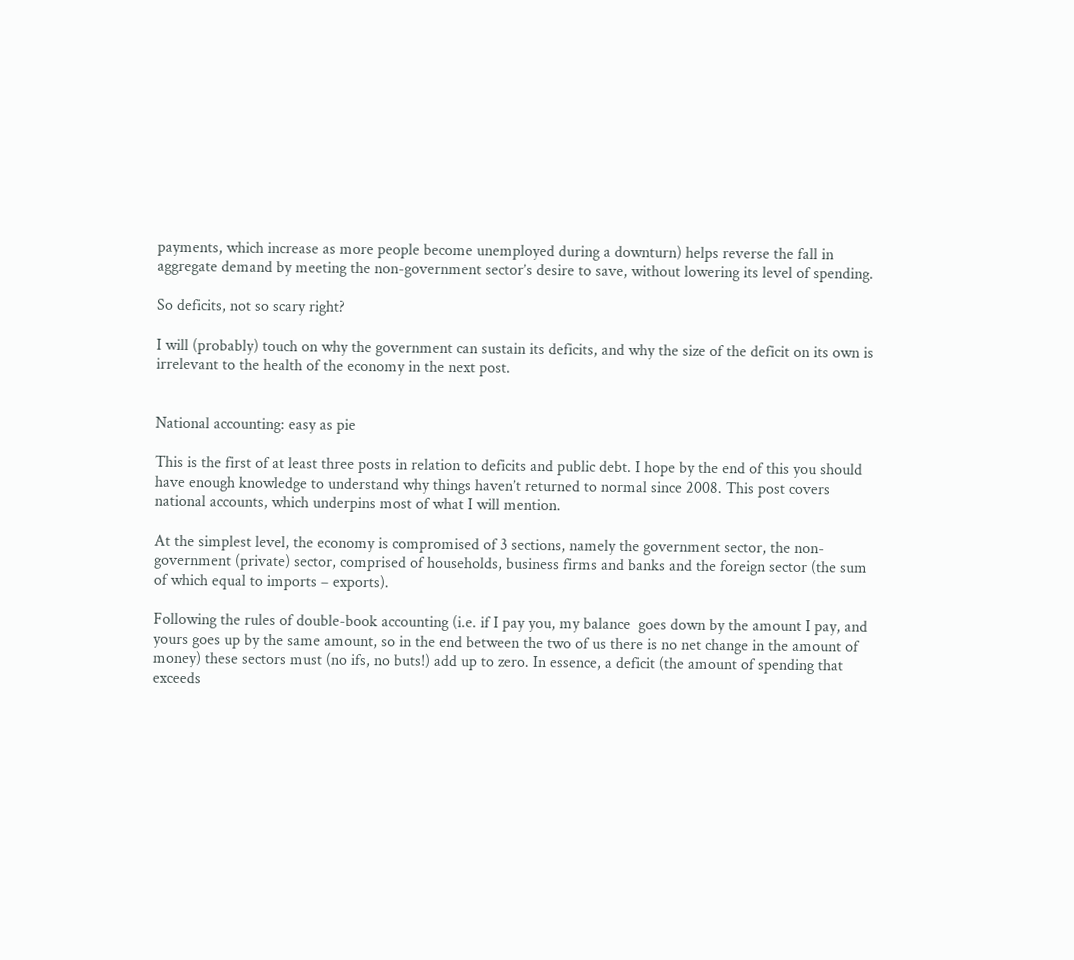payments, which increase as more people become unemployed during a downturn) helps reverse the fall in aggregate demand by meeting the non-government sector’s desire to save, without lowering its level of spending.

So deficits, not so scary right?

I will (probably) touch on why the government can sustain its deficits, and why the size of the deficit on its own is irrelevant to the health of the economy in the next post.


National accounting: easy as pie

This is the first of at least three posts in relation to deficits and public debt. I hope by the end of this you should have enough knowledge to understand why things haven’t returned to normal since 2008. This post covers national accounts, which underpins most of what I will mention.

At the simplest level, the economy is compromised of 3 sections, namely the government sector, the non-government (private) sector, comprised of households, business firms and banks and the foreign sector (the sum of which equal to imports – exports).

Following the rules of double-book accounting (i.e. if I pay you, my balance  goes down by the amount I pay, and yours goes up by the same amount, so in the end between the two of us there is no net change in the amount of money) these sectors must (no ifs, no buts!) add up to zero. In essence, a deficit (the amount of spending that exceeds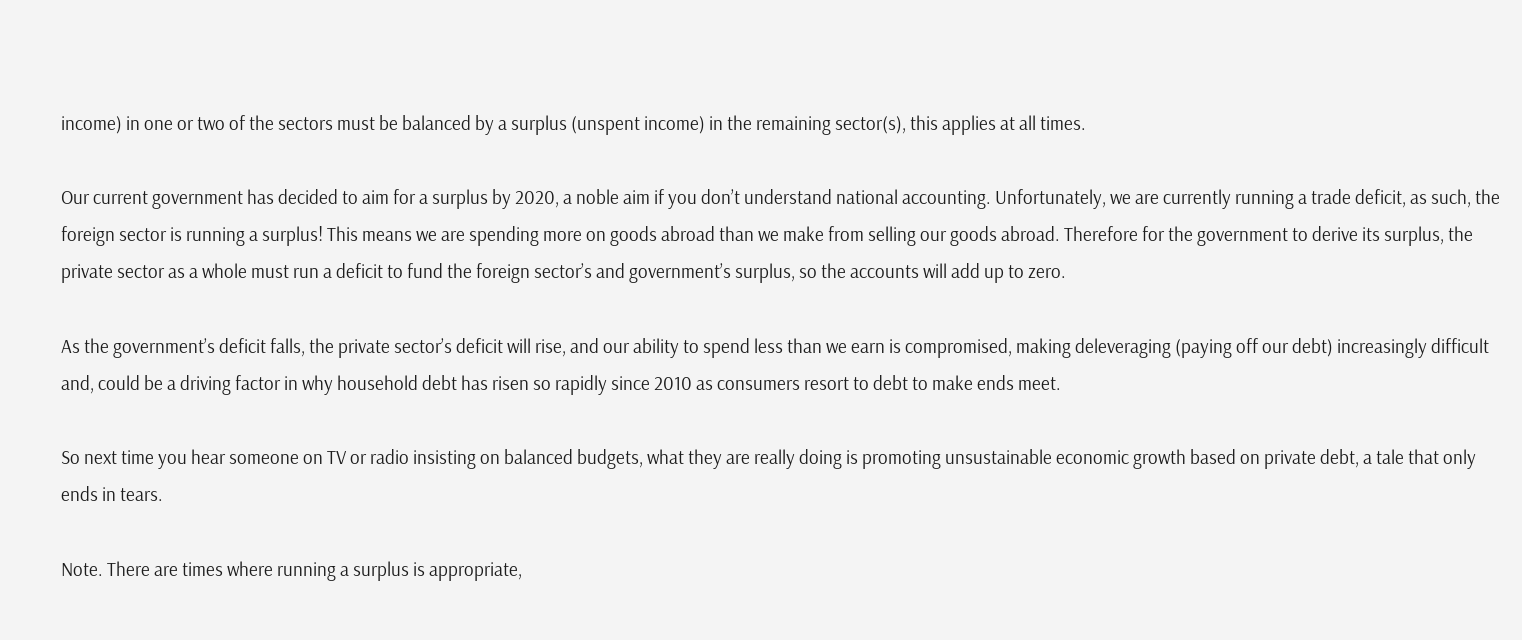income) in one or two of the sectors must be balanced by a surplus (unspent income) in the remaining sector(s), this applies at all times.

Our current government has decided to aim for a surplus by 2020, a noble aim if you don’t understand national accounting. Unfortunately, we are currently running a trade deficit, as such, the foreign sector is running a surplus! This means we are spending more on goods abroad than we make from selling our goods abroad. Therefore for the government to derive its surplus, the private sector as a whole must run a deficit to fund the foreign sector’s and government’s surplus, so the accounts will add up to zero.

As the government’s deficit falls, the private sector’s deficit will rise, and our ability to spend less than we earn is compromised, making deleveraging (paying off our debt) increasingly difficult and, could be a driving factor in why household debt has risen so rapidly since 2010 as consumers resort to debt to make ends meet.

So next time you hear someone on TV or radio insisting on balanced budgets, what they are really doing is promoting unsustainable economic growth based on private debt, a tale that only ends in tears.

Note. There are times where running a surplus is appropriate,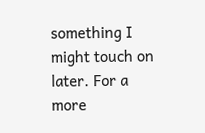something I might touch on later. For a more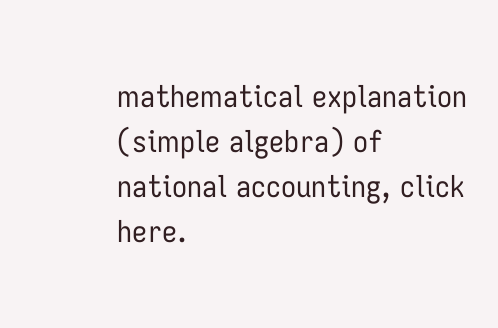mathematical explanation (simple algebra) of national accounting, click here.